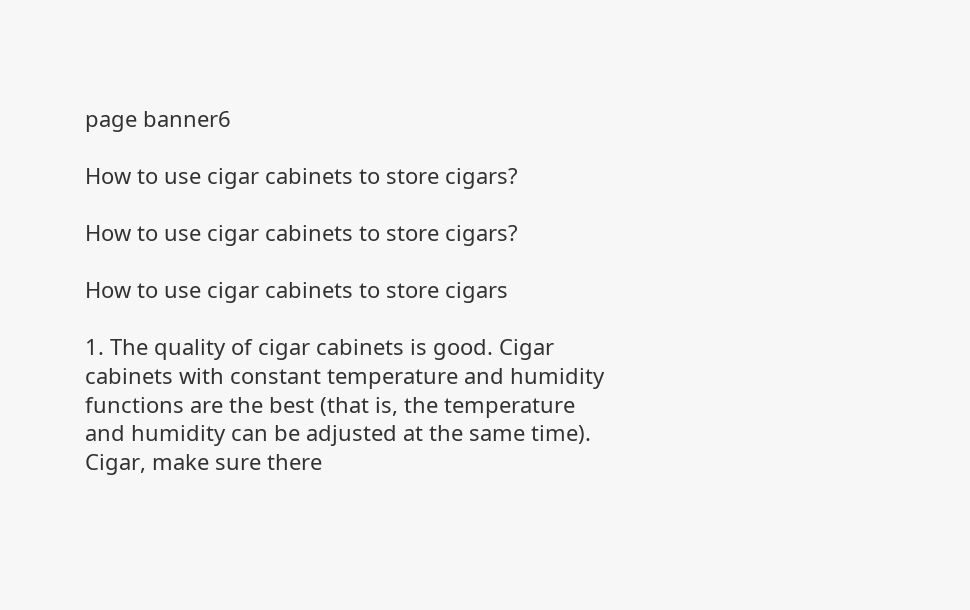page banner6

How to use cigar cabinets to store cigars?

How to use cigar cabinets to store cigars?

How to use cigar cabinets to store cigars

1. The quality of cigar cabinets is good. Cigar cabinets with constant temperature and humidity functions are the best (that is, the temperature and humidity can be adjusted at the same time). Cigar, make sure there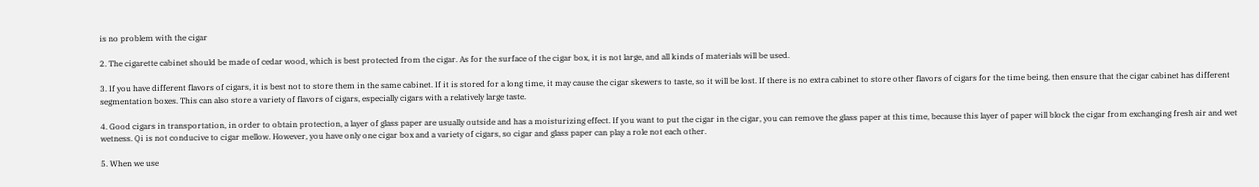is no problem with the cigar

2. The cigarette cabinet should be made of cedar wood, which is best protected from the cigar. As for the surface of the cigar box, it is not large, and all kinds of materials will be used.

3. If you have different flavors of cigars, it is best not to store them in the same cabinet. If it is stored for a long time, it may cause the cigar skewers to taste, so it will be lost. If there is no extra cabinet to store other flavors of cigars for the time being, then ensure that the cigar cabinet has different segmentation boxes. This can also store a variety of flavors of cigars, especially cigars with a relatively large taste.

4. Good cigars in transportation, in order to obtain protection, a layer of glass paper are usually outside and has a moisturizing effect. If you want to put the cigar in the cigar, you can remove the glass paper at this time, because this layer of paper will block the cigar from exchanging fresh air and wet wetness. Qi is not conducive to cigar mellow. However, you have only one cigar box and a variety of cigars, so cigar and glass paper can play a role not each other.

5. When we use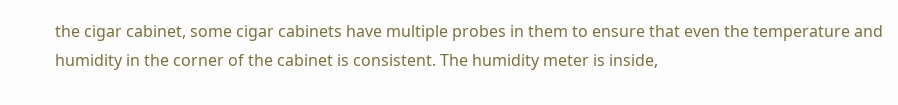the cigar cabinet, some cigar cabinets have multiple probes in them to ensure that even the temperature and humidity in the corner of the cabinet is consistent. The humidity meter is inside,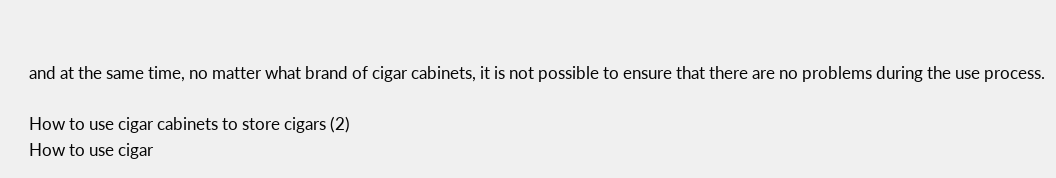and at the same time, no matter what brand of cigar cabinets, it is not possible to ensure that there are no problems during the use process.

How to use cigar cabinets to store cigars (2)
How to use cigar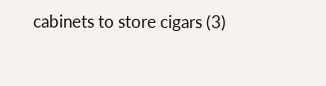cabinets to store cigars (3)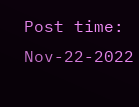Post time: Nov-22-2022